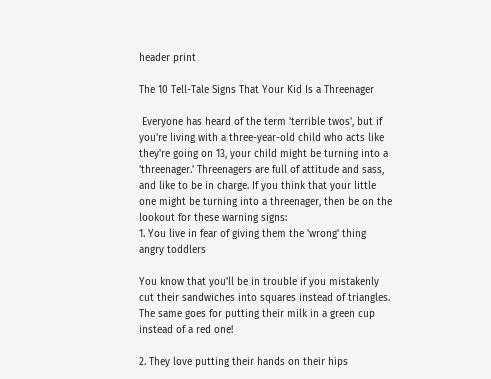header print

The 10 Tell-Tale Signs That Your Kid Is a Threenager

 Everyone has heard of the term 'terrible twos', but if you're living with a three-year-old child who acts like they're going on 13, your child might be turning into a 'threenager.' Threenagers are full of attitude and sass, and like to be in charge. If you think that your little one might be turning into a threenager, then be on the lookout for these warning signs:
1. You live in fear of giving them the 'wrong' thing
angry toddlers

You know that you'll be in trouble if you mistakenly cut their sandwiches into squares instead of triangles. The same goes for putting their milk in a green cup instead of a red one!

2. They love putting their hands on their hips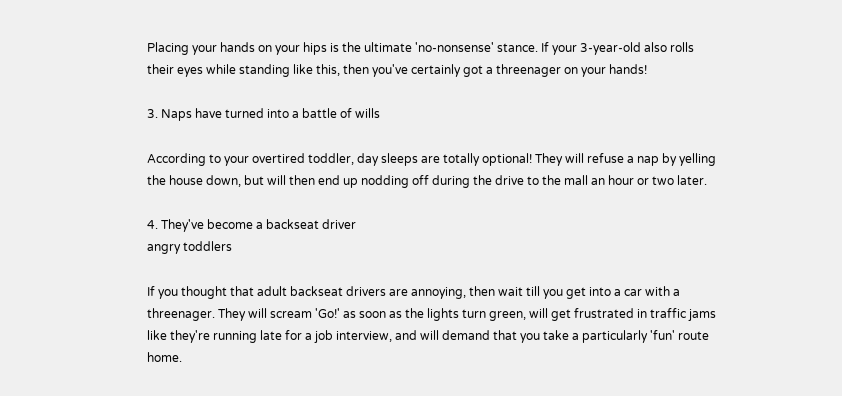Placing your hands on your hips is the ultimate 'no-nonsense' stance. If your 3-year-old also rolls their eyes while standing like this, then you've certainly got a threenager on your hands!

3. Naps have turned into a battle of wills

According to your overtired toddler, day sleeps are totally optional! They will refuse a nap by yelling the house down, but will then end up nodding off during the drive to the mall an hour or two later.

4. They've become a backseat driver
angry toddlers

If you thought that adult backseat drivers are annoying, then wait till you get into a car with a threenager. They will scream 'Go!' as soon as the lights turn green, will get frustrated in traffic jams like they're running late for a job interview, and will demand that you take a particularly 'fun' route home.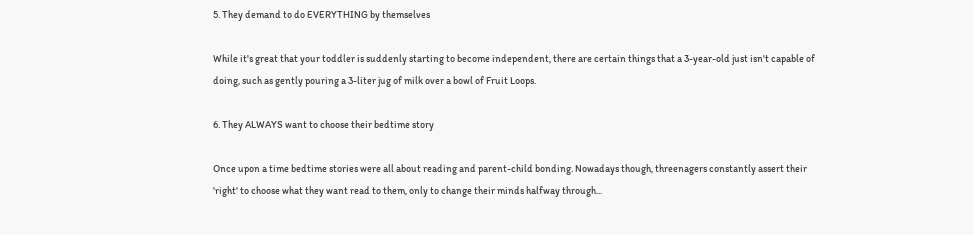5. They demand to do EVERYTHING by themselves

While it's great that your toddler is suddenly starting to become independent, there are certain things that a 3-year-old just isn't capable of doing, such as gently pouring a 3-liter jug of milk over a bowl of Fruit Loops.

6. They ALWAYS want to choose their bedtime story

Once upon a time bedtime stories were all about reading and parent-child bonding. Nowadays though, threenagers constantly assert their 'right' to choose what they want read to them, only to change their minds halfway through...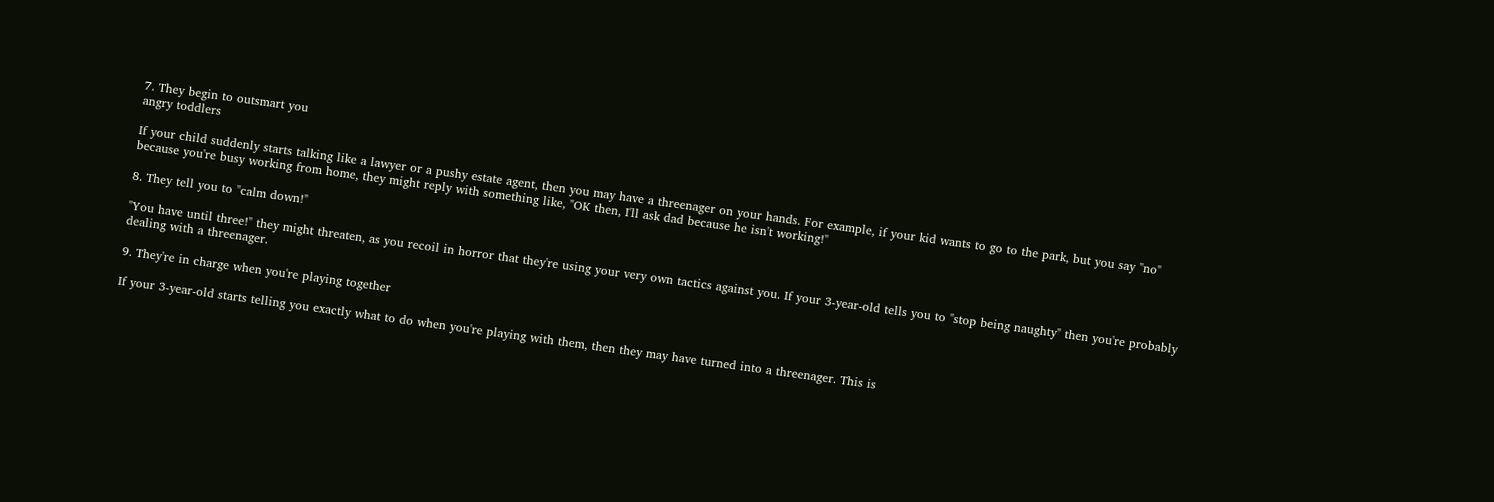7. They begin to outsmart you
angry toddlers

If your child suddenly starts talking like a lawyer or a pushy estate agent, then you may have a threenager on your hands. For example, if your kid wants to go to the park, but you say "no" because you're busy working from home, they might reply with something like, "OK then, I'll ask dad because he isn't working!"

8. They tell you to "calm down!"

"You have until three!" they might threaten, as you recoil in horror that they're using your very own tactics against you. If your 3-year-old tells you to "stop being naughty" then you're probably dealing with a threenager.

9. They're in charge when you're playing together

If your 3-year-old starts telling you exactly what to do when you're playing with them, then they may have turned into a threenager. This is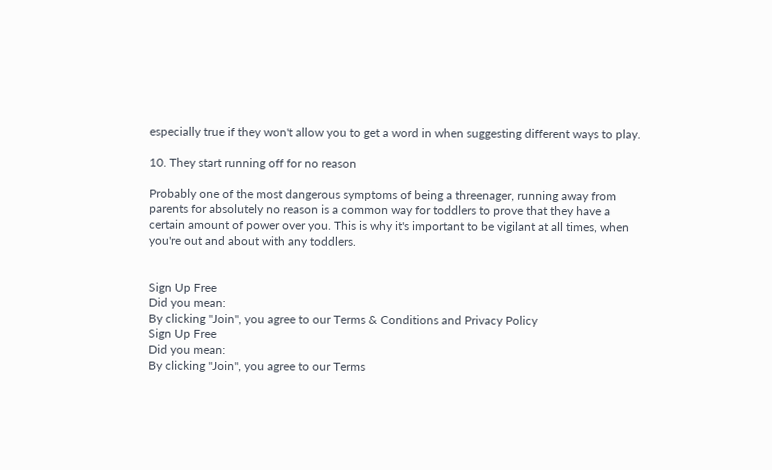especially true if they won't allow you to get a word in when suggesting different ways to play.

10. They start running off for no reason

Probably one of the most dangerous symptoms of being a threenager, running away from parents for absolutely no reason is a common way for toddlers to prove that they have a certain amount of power over you. This is why it's important to be vigilant at all times, when you're out and about with any toddlers.


Sign Up Free
Did you mean:
By clicking "Join", you agree to our Terms & Conditions and Privacy Policy
Sign Up Free
Did you mean:
By clicking "Join", you agree to our Terms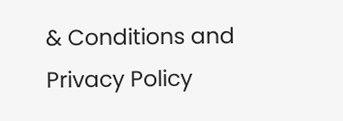& Conditions and Privacy Policy